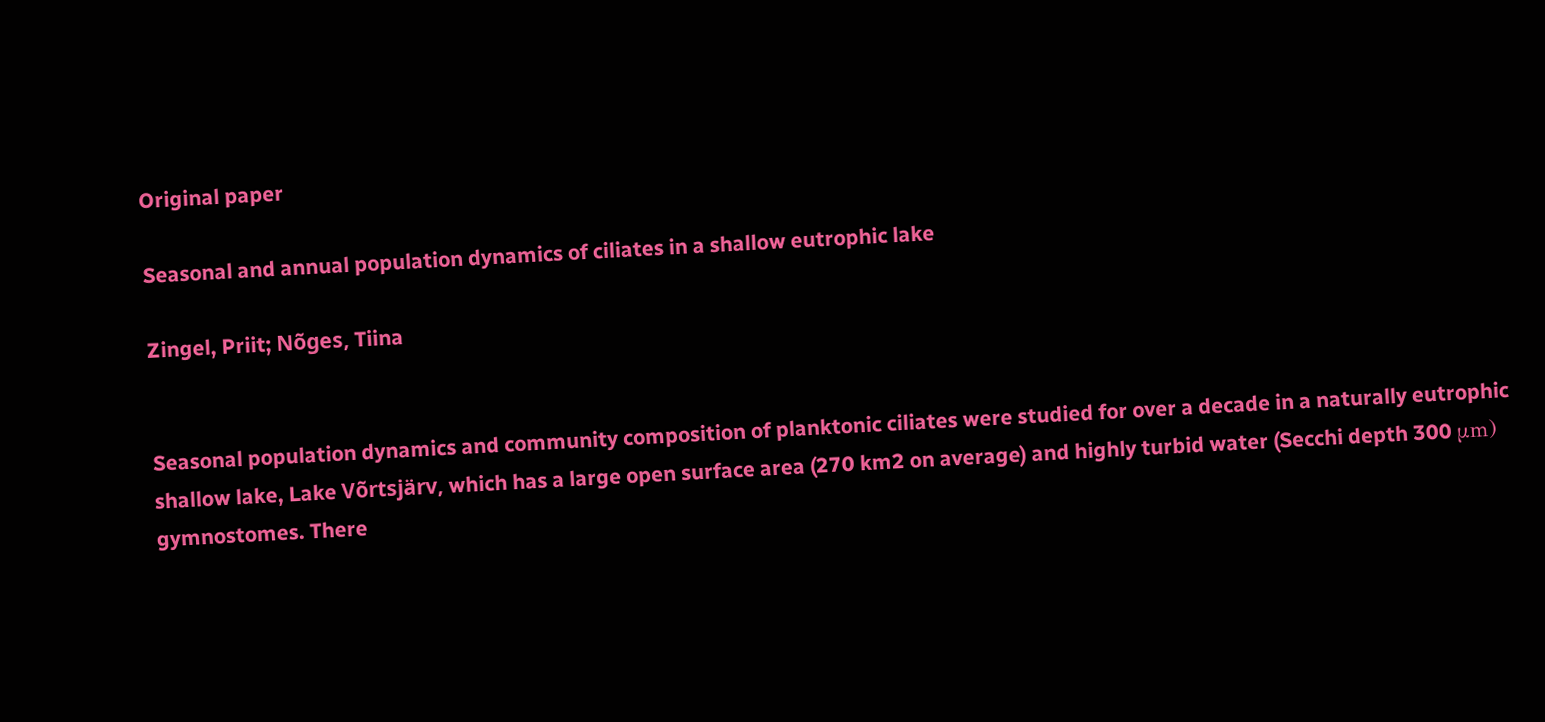Original paper

Seasonal and annual population dynamics of ciliates in a shallow eutrophic lake

Zingel, Priit; Nõges, Tiina


Seasonal population dynamics and community composition of planktonic ciliates were studied for over a decade in a naturally eutrophic shallow lake, Lake Võrtsjärv, which has a large open surface area (270 km2 on average) and highly turbid water (Secchi depth 300 μm) gymnostomes. There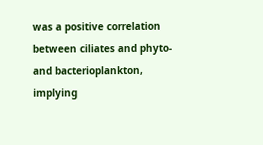was a positive correlation between ciliates and phyto- and bacterioplankton, implying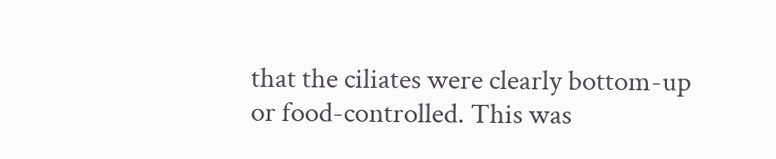that the ciliates were clearly bottom-up or food-controlled. This was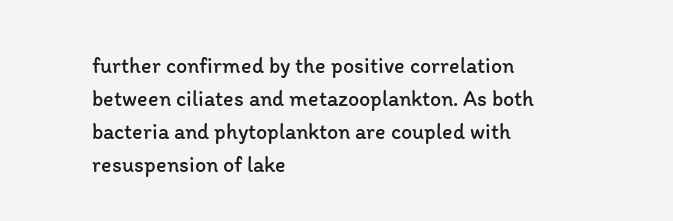further confirmed by the positive correlation between ciliates and metazooplankton. As both bacteria and phytoplankton are coupled with resuspension of lake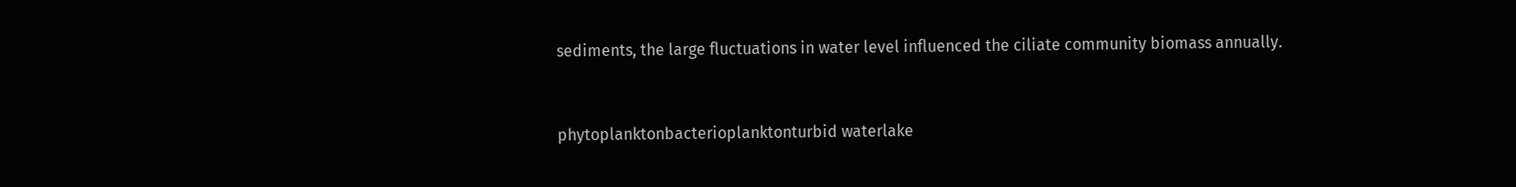sediments, the large fluctuations in water level influenced the ciliate community biomass annually.


phytoplanktonbacterioplanktonturbid waterlake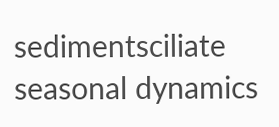sedimentsciliate seasonal dynamics